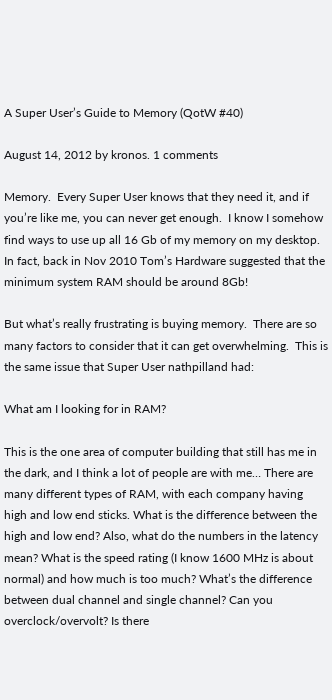A Super User’s Guide to Memory (QotW #40)

August 14, 2012 by kronos. 1 comments

Memory.  Every Super User knows that they need it, and if you’re like me, you can never get enough.  I know I somehow find ways to use up all 16 Gb of my memory on my desktop.  In fact, back in Nov 2010 Tom’s Hardware suggested that the minimum system RAM should be around 8Gb!

But what’s really frustrating is buying memory.  There are so many factors to consider that it can get overwhelming.  This is the same issue that Super User nathpilland had:

What am I looking for in RAM?

This is the one area of computer building that still has me in the dark, and I think a lot of people are with me… There are many different types of RAM, with each company having high and low end sticks. What is the difference between the high and low end? Also, what do the numbers in the latency mean? What is the speed rating (I know 1600 MHz is about normal) and how much is too much? What’s the difference between dual channel and single channel? Can you overclock/overvolt? Is there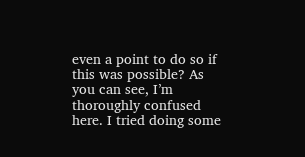even a point to do so if this was possible? As you can see, I’m thoroughly confused here. I tried doing some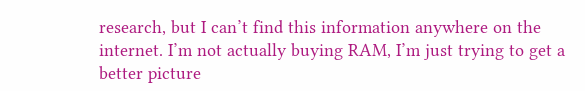research, but I can’t find this information anywhere on the internet. I’m not actually buying RAM, I’m just trying to get a better picture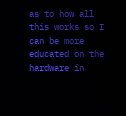as to how all this works so I can be more educated on the hardware in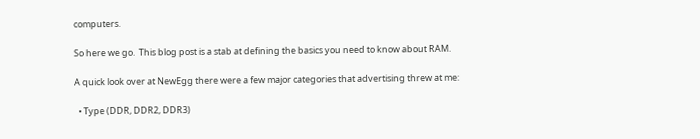computers.

So here we go.  This blog post is a stab at defining the basics you need to know about RAM.

A quick look over at NewEgg there were a few major categories that advertising threw at me:

  • Type (DDR, DDR2, DDR3)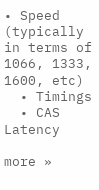• Speed (typically in terms of 1066, 1333, 1600, etc)
  • Timings
  • CAS Latency

more »